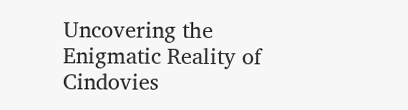Uncovering the Enigmatic Reality of Cindovies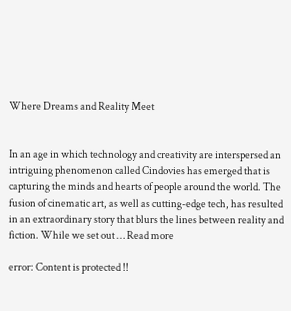Where Dreams and Reality Meet


In an age in which technology and creativity are interspersed an intriguing phenomenon called Cindovies has emerged that is capturing the minds and hearts of people around the world. The fusion of cinematic art, as well as cutting-edge tech, has resulted in an extraordinary story that blurs the lines between reality and fiction. While we set out … Read more

error: Content is protected !!